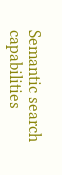Semantic search capabilities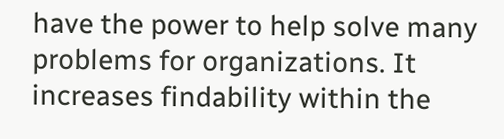have the power to help solve many problems for organizations. It increases findability within the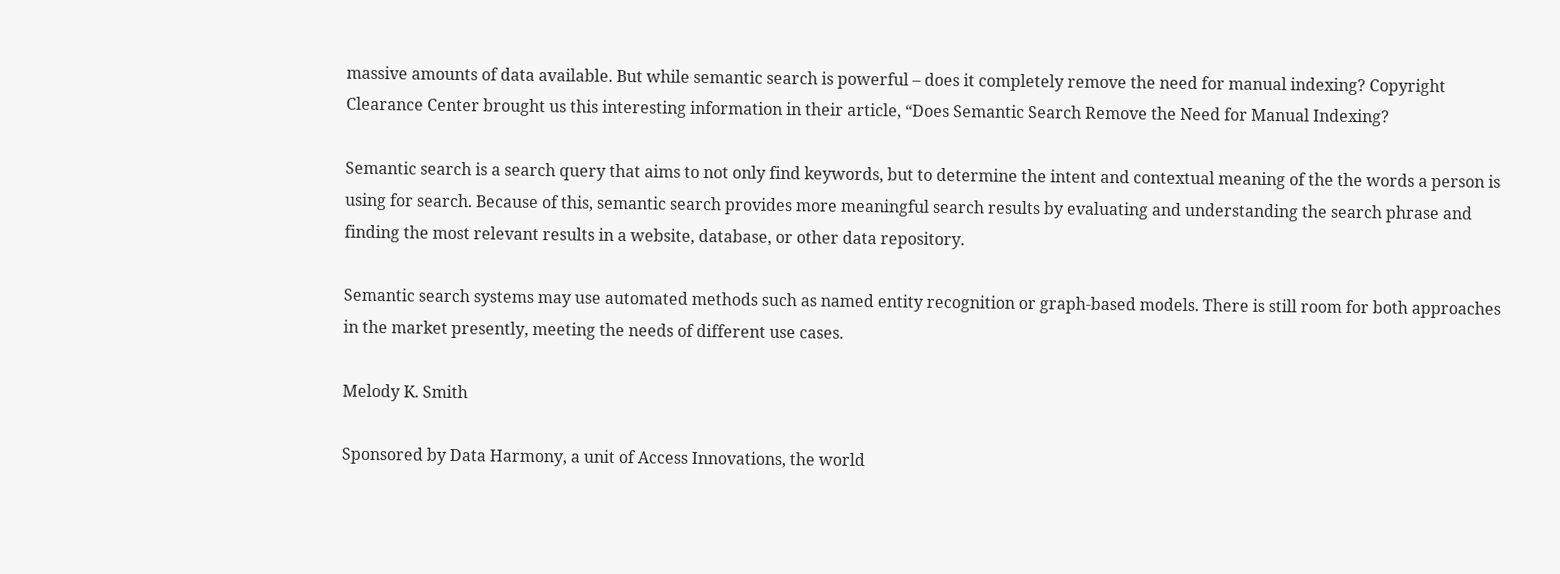massive amounts of data available. But while semantic search is powerful – does it completely remove the need for manual indexing? Copyright Clearance Center brought us this interesting information in their article, “Does Semantic Search Remove the Need for Manual Indexing?

Semantic search is a search query that aims to not only find keywords, but to determine the intent and contextual meaning of the the words a person is using for search. Because of this, semantic search provides more meaningful search results by evaluating and understanding the search phrase and finding the most relevant results in a website, database, or other data repository.

Semantic search systems may use automated methods such as named entity recognition or graph-based models. There is still room for both approaches in the market presently, meeting the needs of different use cases.

Melody K. Smith

Sponsored by Data Harmony, a unit of Access Innovations, the world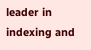leader in indexing and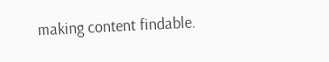making content findable.